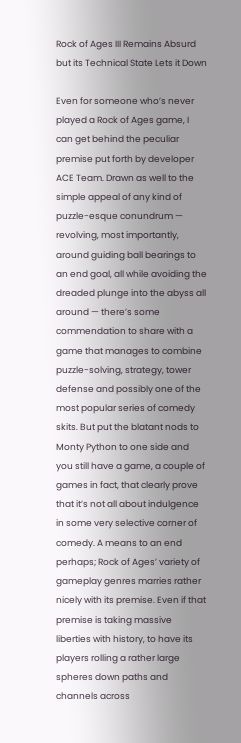Rock of Ages III Remains Absurd but its Technical State Lets it Down

Even for someone who’s never played a Rock of Ages game, I can get behind the peculiar premise put forth by developer ACE Team. Drawn as well to the simple appeal of any kind of puzzle-esque conundrum — revolving, most importantly, around guiding ball bearings to an end goal, all while avoiding the dreaded plunge into the abyss all around — there’s some commendation to share with a game that manages to combine puzzle-solving, strategy, tower defense and possibly one of the most popular series of comedy skits. But put the blatant nods to Monty Python to one side and you still have a game, a couple of games in fact, that clearly prove that it’s not all about indulgence in some very selective corner of comedy. A means to an end perhaps; Rock of Ages’ variety of gameplay genres marries rather nicely with its premise. Even if that premise is taking massive liberties with history, to have its players rolling a rather large spheres down paths and channels across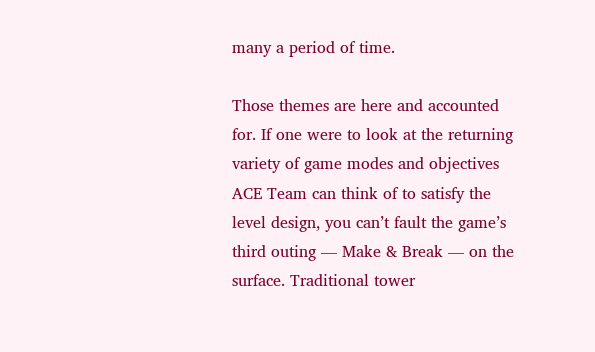many a period of time.

Those themes are here and accounted for. If one were to look at the returning variety of game modes and objectives ACE Team can think of to satisfy the level design, you can’t fault the game’s third outing — Make & Break — on the surface. Traditional tower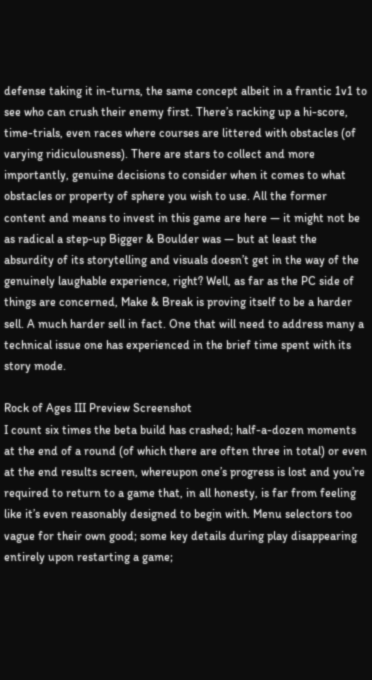defense taking it in-turns, the same concept albeit in a frantic 1v1 to see who can crush their enemy first. There’s racking up a hi-score, time-trials, even races where courses are littered with obstacles (of varying ridiculousness). There are stars to collect and more importantly, genuine decisions to consider when it comes to what obstacles or property of sphere you wish to use. All the former content and means to invest in this game are here — it might not be as radical a step-up Bigger & Boulder was — but at least the absurdity of its storytelling and visuals doesn’t get in the way of the genuinely laughable experience, right? Well, as far as the PC side of things are concerned, Make & Break is proving itself to be a harder sell. A much harder sell in fact. One that will need to address many a technical issue one has experienced in the brief time spent with its story mode.

Rock of Ages III Preview Screenshot
I count six times the beta build has crashed; half-a-dozen moments at the end of a round (of which there are often three in total) or even at the end results screen, whereupon one’s progress is lost and you’re required to return to a game that, in all honesty, is far from feeling like it’s even reasonably designed to begin with. Menu selectors too vague for their own good; some key details during play disappearing entirely upon restarting a game;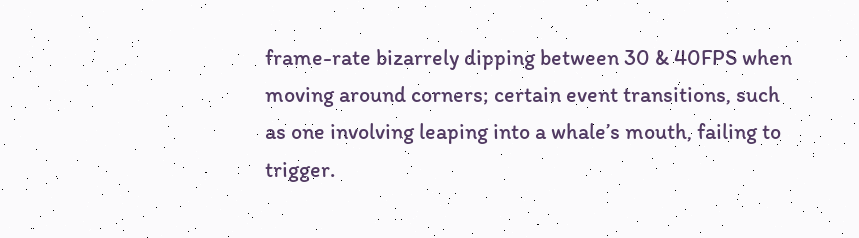frame-rate bizarrely dipping between 30 & 40FPS when moving around corners; certain event transitions, such as one involving leaping into a whale’s mouth, failing to trigger.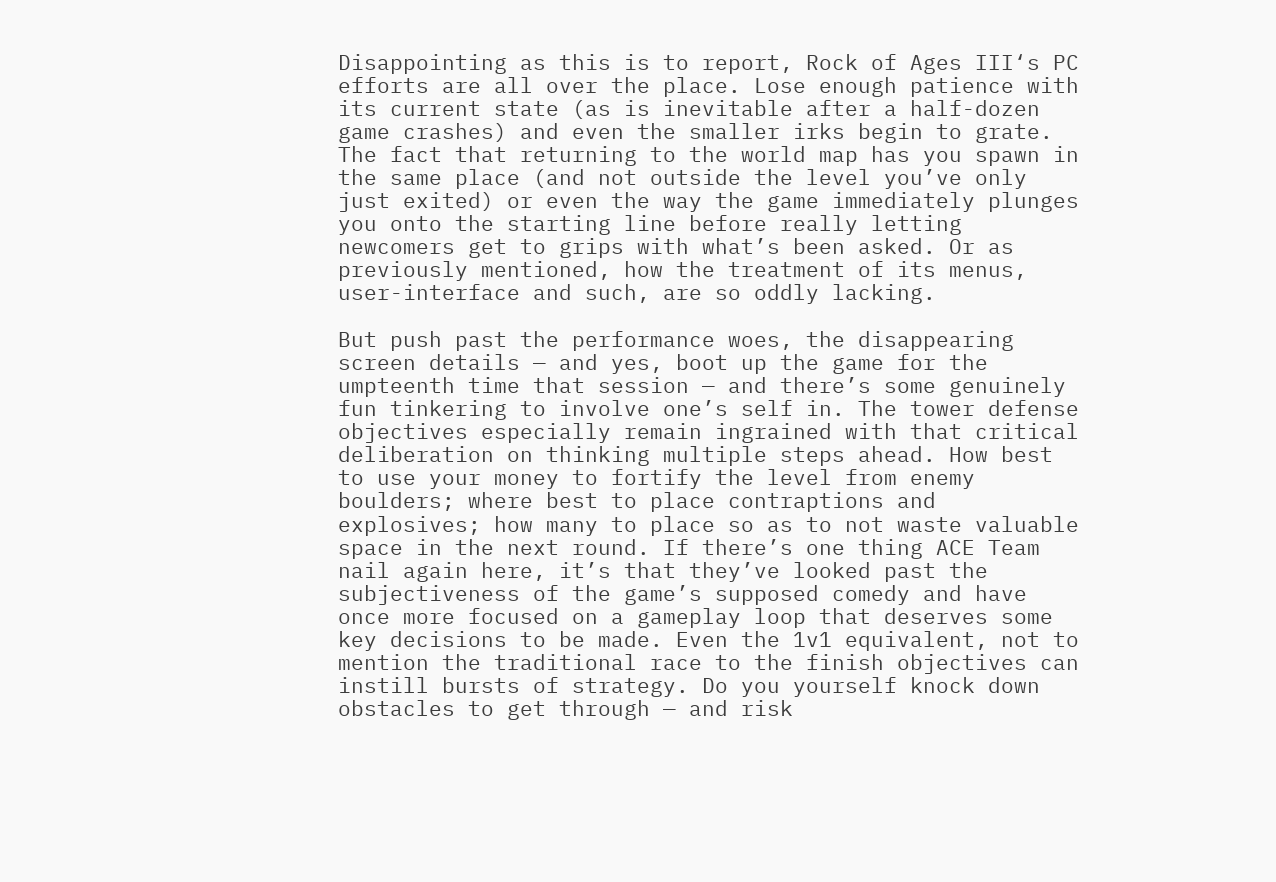Disappointing as this is to report, Rock of Ages III‘s PC efforts are all over the place. Lose enough patience with its current state (as is inevitable after a half-dozen game crashes) and even the smaller irks begin to grate. The fact that returning to the world map has you spawn in the same place (and not outside the level you’ve only just exited) or even the way the game immediately plunges you onto the starting line before really letting newcomers get to grips with what’s been asked. Or as previously mentioned, how the treatment of its menus, user-interface and such, are so oddly lacking.

But push past the performance woes, the disappearing screen details — and yes, boot up the game for the umpteenth time that session — and there’s some genuinely fun tinkering to involve one’s self in. The tower defense objectives especially remain ingrained with that critical deliberation on thinking multiple steps ahead. How best to use your money to fortify the level from enemy boulders; where best to place contraptions and explosives; how many to place so as to not waste valuable space in the next round. If there’s one thing ACE Team nail again here, it’s that they’ve looked past the subjectiveness of the game’s supposed comedy and have once more focused on a gameplay loop that deserves some key decisions to be made. Even the 1v1 equivalent, not to mention the traditional race to the finish objectives can instill bursts of strategy. Do you yourself knock down obstacles to get through — and risk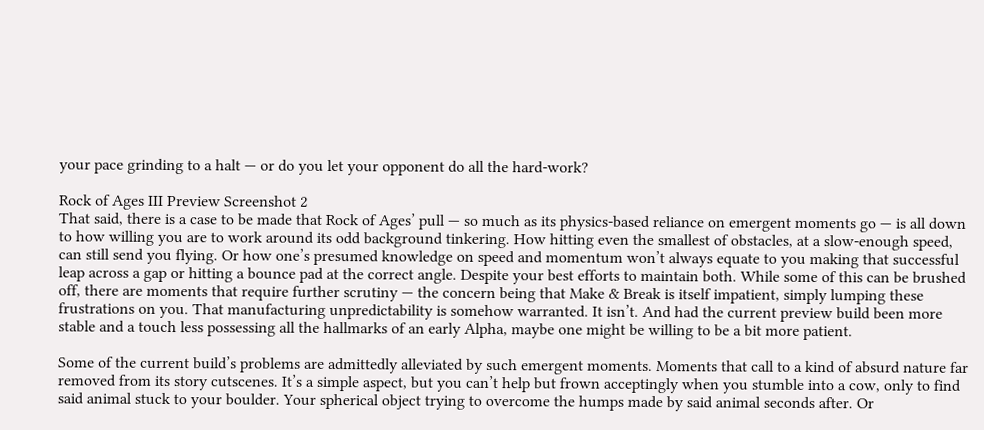your pace grinding to a halt — or do you let your opponent do all the hard-work?

Rock of Ages III Preview Screenshot 2
That said, there is a case to be made that Rock of Ages’ pull — so much as its physics-based reliance on emergent moments go — is all down to how willing you are to work around its odd background tinkering. How hitting even the smallest of obstacles, at a slow-enough speed, can still send you flying. Or how one’s presumed knowledge on speed and momentum won’t always equate to you making that successful leap across a gap or hitting a bounce pad at the correct angle. Despite your best efforts to maintain both. While some of this can be brushed off, there are moments that require further scrutiny — the concern being that Make & Break is itself impatient, simply lumping these frustrations on you. That manufacturing unpredictability is somehow warranted. It isn’t. And had the current preview build been more stable and a touch less possessing all the hallmarks of an early Alpha, maybe one might be willing to be a bit more patient.

Some of the current build’s problems are admittedly alleviated by such emergent moments. Moments that call to a kind of absurd nature far removed from its story cutscenes. It’s a simple aspect, but you can’t help but frown acceptingly when you stumble into a cow, only to find said animal stuck to your boulder. Your spherical object trying to overcome the humps made by said animal seconds after. Or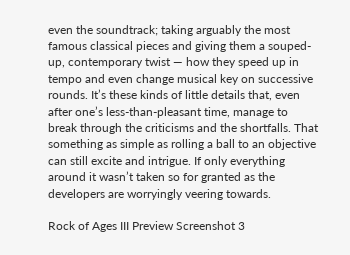even the soundtrack; taking arguably the most famous classical pieces and giving them a souped-up, contemporary twist — how they speed up in tempo and even change musical key on successive rounds. It’s these kinds of little details that, even after one’s less-than-pleasant time, manage to break through the criticisms and the shortfalls. That something as simple as rolling a ball to an objective can still excite and intrigue. If only everything around it wasn’t taken so for granted as the developers are worryingly veering towards.

Rock of Ages III Preview Screenshot 3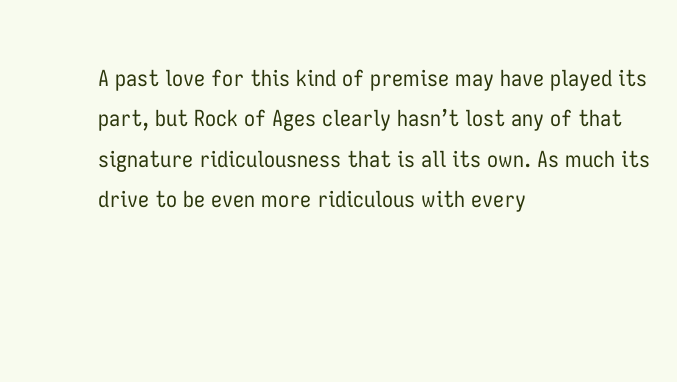A past love for this kind of premise may have played its part, but Rock of Ages clearly hasn’t lost any of that signature ridiculousness that is all its own. As much its drive to be even more ridiculous with every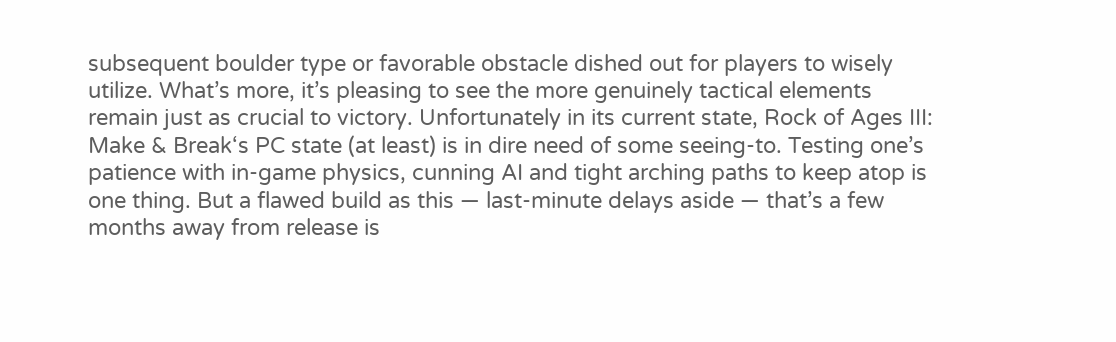subsequent boulder type or favorable obstacle dished out for players to wisely utilize. What’s more, it’s pleasing to see the more genuinely tactical elements remain just as crucial to victory. Unfortunately in its current state, Rock of Ages III: Make & Break‘s PC state (at least) is in dire need of some seeing-to. Testing one’s patience with in-game physics, cunning AI and tight arching paths to keep atop is one thing. But a flawed build as this — last-minute delays aside — that’s a few months away from release is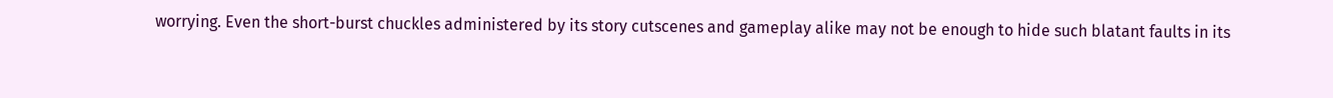worrying. Even the short-burst chuckles administered by its story cutscenes and gameplay alike may not be enough to hide such blatant faults in its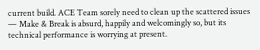current build. ACE Team sorely need to clean up the scattered issues — Make & Break is absurd, happily and welcomingly so, but its technical performance is worrying at present.